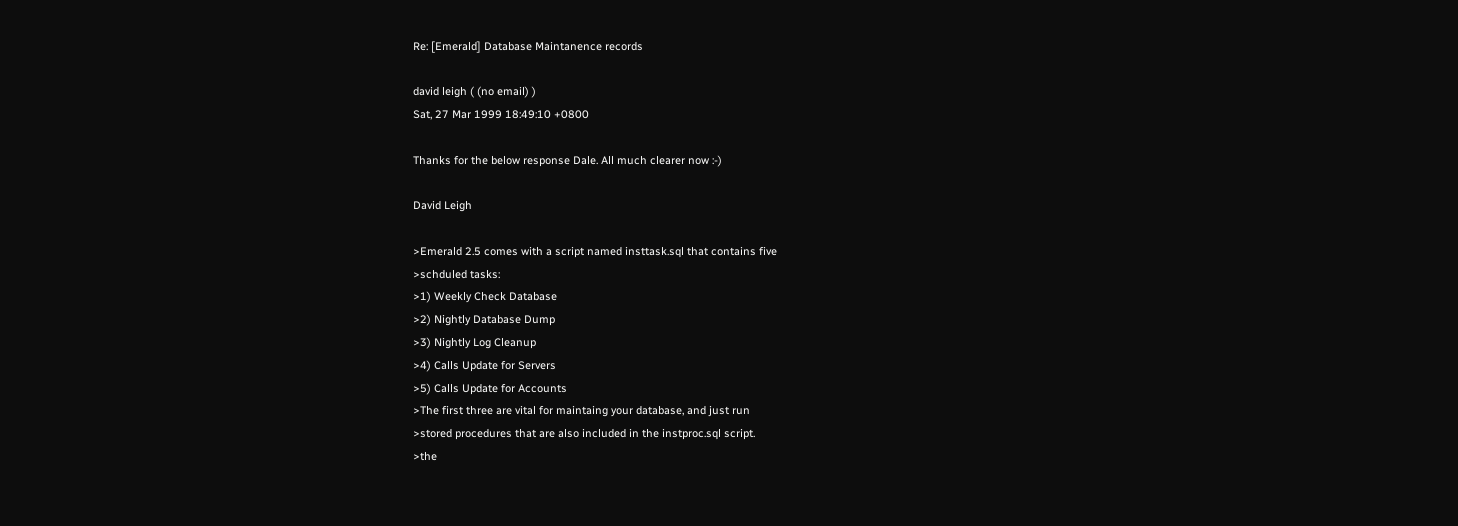Re: [Emerald] Database Maintanence records

david leigh ( (no email) )
Sat, 27 Mar 1999 18:49:10 +0800

Thanks for the below response Dale. All much clearer now :-)

David Leigh

>Emerald 2.5 comes with a script named insttask.sql that contains five
>schduled tasks:
>1) Weekly Check Database
>2) Nightly Database Dump
>3) Nightly Log Cleanup
>4) Calls Update for Servers
>5) Calls Update for Accounts
>The first three are vital for maintaing your database, and just run
>stored procedures that are also included in the instproc.sql script.
>the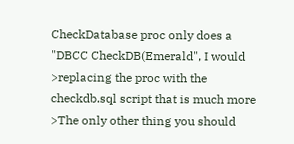CheckDatabase proc only does a "DBCC CheckDB(Emerald", I would
>replacing the proc with the checkdb.sql script that is much more
>The only other thing you should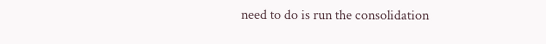need to do is run the consolidation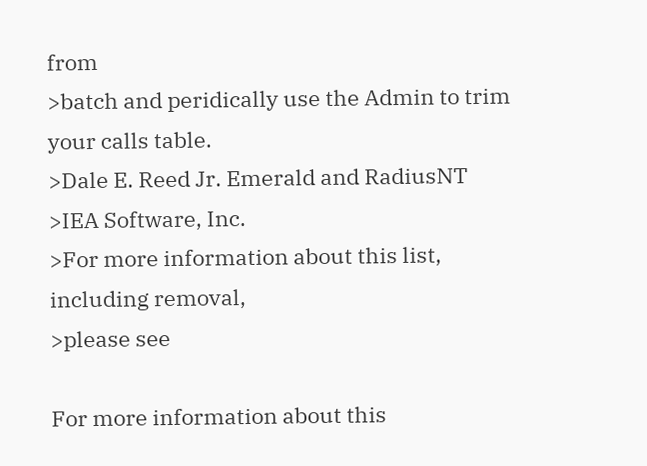from
>batch and peridically use the Admin to trim your calls table.
>Dale E. Reed Jr. Emerald and RadiusNT
>IEA Software, Inc.
>For more information about this list, including removal,
>please see

For more information about this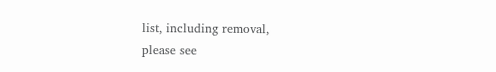list, including removal,
please see